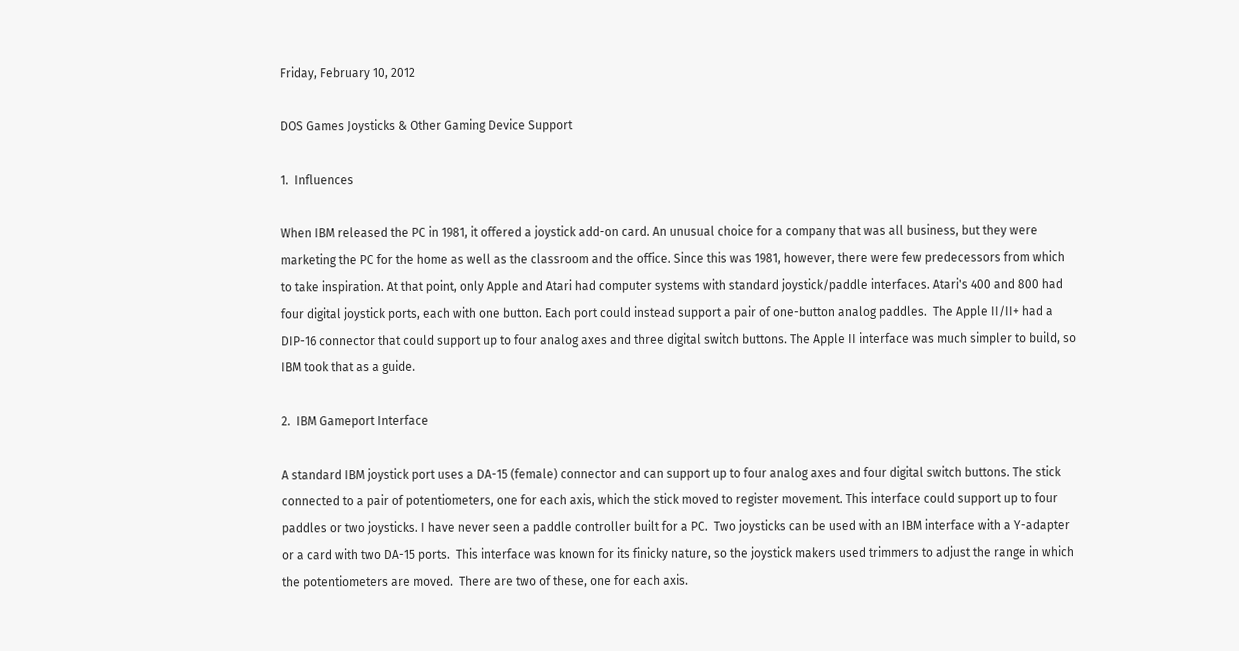Friday, February 10, 2012

DOS Games Joysticks & Other Gaming Device Support

1.  Influences

When IBM released the PC in 1981, it offered a joystick add-on card. An unusual choice for a company that was all business, but they were marketing the PC for the home as well as the classroom and the office. Since this was 1981, however, there were few predecessors from which to take inspiration. At that point, only Apple and Atari had computer systems with standard joystick/paddle interfaces. Atari's 400 and 800 had four digital joystick ports, each with one button. Each port could instead support a pair of one-button analog paddles.  The Apple II/II+ had a DIP-16 connector that could support up to four analog axes and three digital switch buttons. The Apple II interface was much simpler to build, so IBM took that as a guide.

2.  IBM Gameport Interface

A standard IBM joystick port uses a DA-15 (female) connector and can support up to four analog axes and four digital switch buttons. The stick connected to a pair of potentiometers, one for each axis, which the stick moved to register movement. This interface could support up to four paddles or two joysticks. I have never seen a paddle controller built for a PC.  Two joysticks can be used with an IBM interface with a Y-adapter or a card with two DA-15 ports.  This interface was known for its finicky nature, so the joystick makers used trimmers to adjust the range in which the potentiometers are moved.  There are two of these, one for each axis.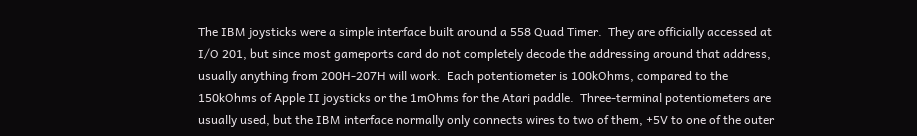The IBM joysticks were a simple interface built around a 558 Quad Timer.  They are officially accessed at I/O 201, but since most gameports card do not completely decode the addressing around that address, usually anything from 200H-207H will work.  Each potentiometer is 100kOhms, compared to the 150kOhms of Apple II joysticks or the 1mOhms for the Atari paddle.  Three-terminal potentiometers are usually used, but the IBM interface normally only connects wires to two of them, +5V to one of the outer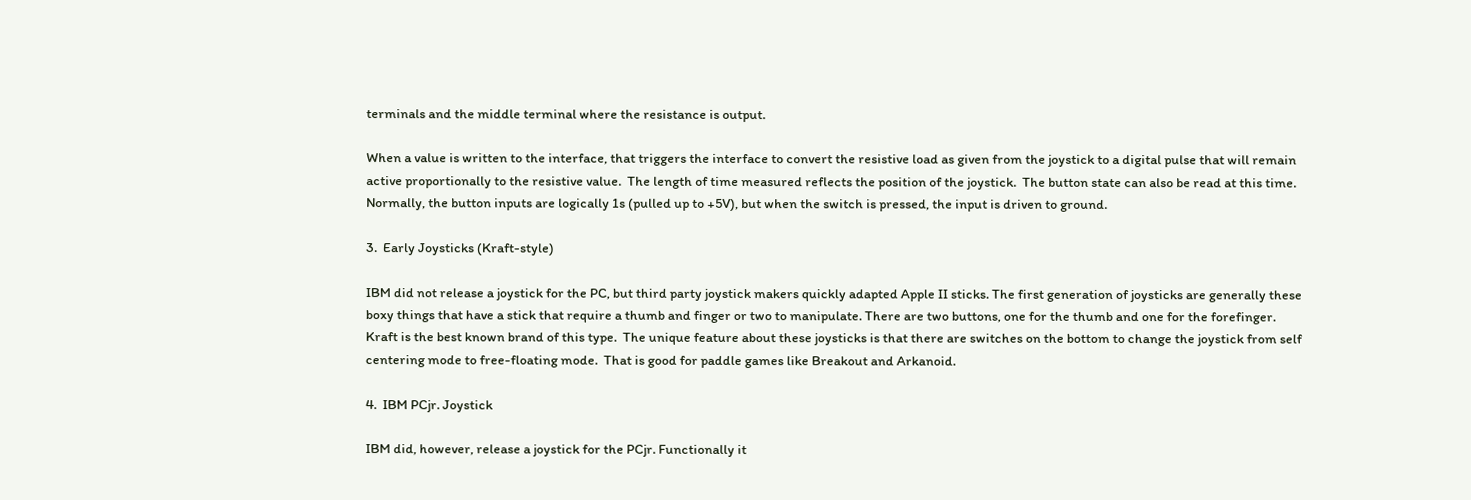terminals and the middle terminal where the resistance is output.

When a value is written to the interface, that triggers the interface to convert the resistive load as given from the joystick to a digital pulse that will remain active proportionally to the resistive value.  The length of time measured reflects the position of the joystick.  The button state can also be read at this time. Normally, the button inputs are logically 1s (pulled up to +5V), but when the switch is pressed, the input is driven to ground.

3.  Early Joysticks (Kraft-style)

IBM did not release a joystick for the PC, but third party joystick makers quickly adapted Apple II sticks. The first generation of joysticks are generally these boxy things that have a stick that require a thumb and finger or two to manipulate. There are two buttons, one for the thumb and one for the forefinger. Kraft is the best known brand of this type.  The unique feature about these joysticks is that there are switches on the bottom to change the joystick from self centering mode to free-floating mode.  That is good for paddle games like Breakout and Arkanoid.

4.  IBM PCjr. Joystick

IBM did, however, release a joystick for the PCjr. Functionally it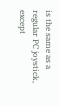is the same as a regular PC joystick, except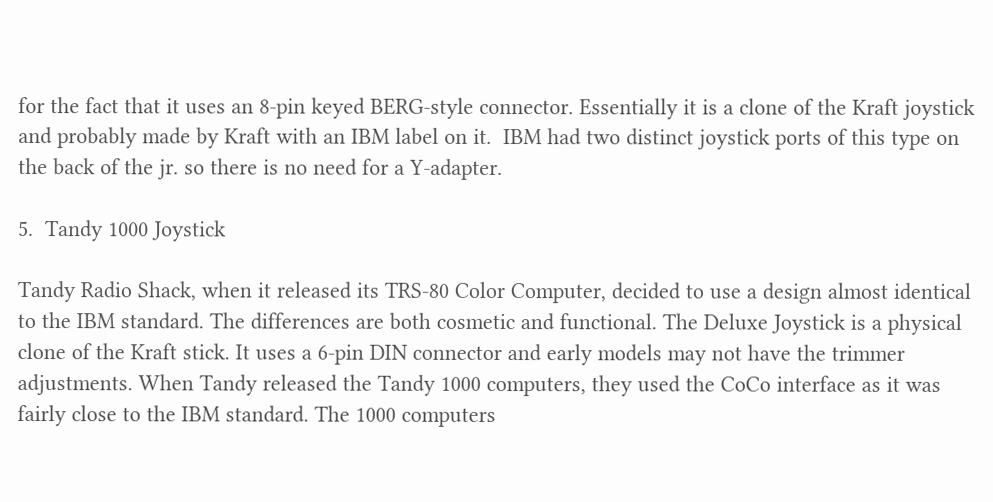for the fact that it uses an 8-pin keyed BERG-style connector. Essentially it is a clone of the Kraft joystick and probably made by Kraft with an IBM label on it.  IBM had two distinct joystick ports of this type on the back of the jr. so there is no need for a Y-adapter.

5.  Tandy 1000 Joystick

Tandy Radio Shack, when it released its TRS-80 Color Computer, decided to use a design almost identical to the IBM standard. The differences are both cosmetic and functional. The Deluxe Joystick is a physical clone of the Kraft stick. It uses a 6-pin DIN connector and early models may not have the trimmer adjustments. When Tandy released the Tandy 1000 computers, they used the CoCo interface as it was fairly close to the IBM standard. The 1000 computers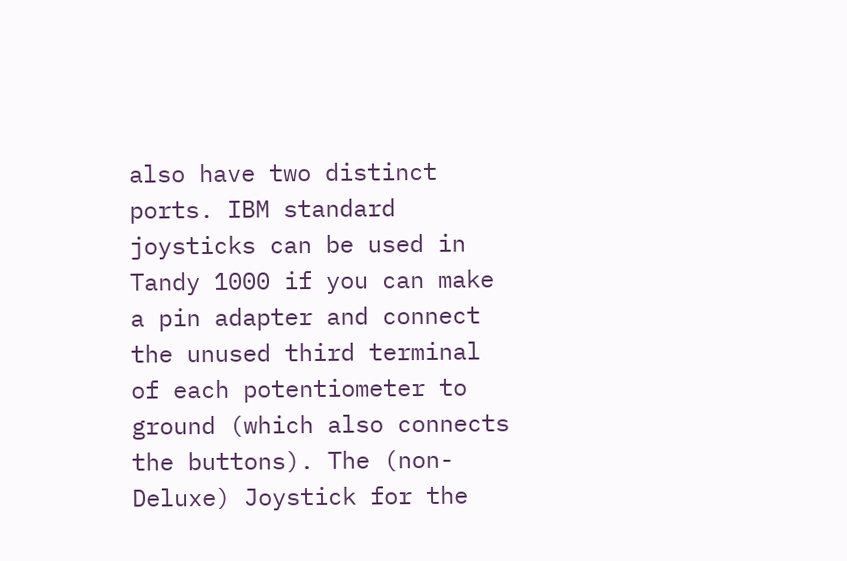also have two distinct ports. IBM standard joysticks can be used in Tandy 1000 if you can make a pin adapter and connect the unused third terminal of each potentiometer to ground (which also connects the buttons). The (non-Deluxe) Joystick for the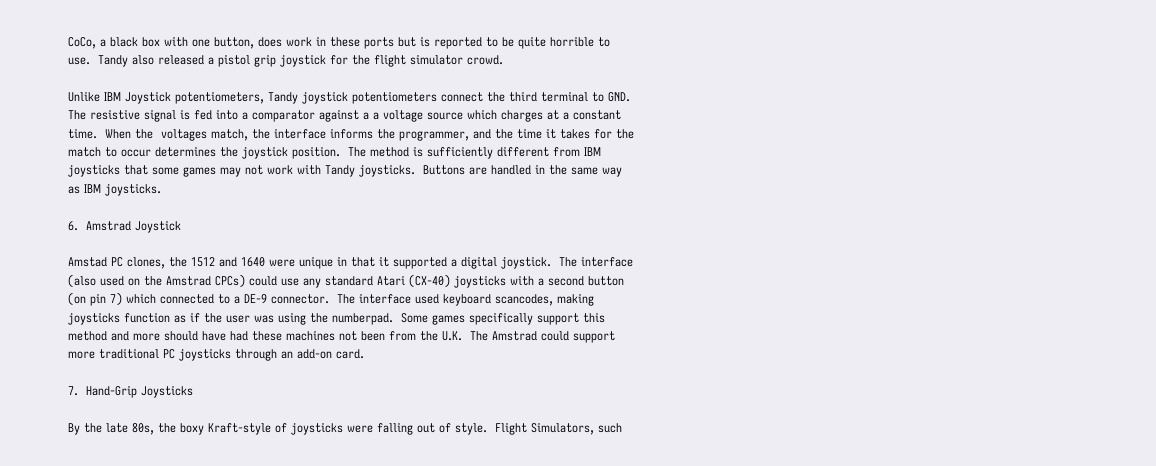CoCo, a black box with one button, does work in these ports but is reported to be quite horrible to use.  Tandy also released a pistol grip joystick for the flight simulator crowd.

Unlike IBM Joystick potentiometers, Tandy joystick potentiometers connect the third terminal to GND.  The resistive signal is fed into a comparator against a a voltage source which charges at a constant time.  When the  voltages match, the interface informs the programmer, and the time it takes for the match to occur determines the joystick position.  The method is sufficiently different from IBM joysticks that some games may not work with Tandy joysticks.  Buttons are handled in the same way as IBM joysticks.

6.  Amstrad Joystick

Amstad PC clones, the 1512 and 1640 were unique in that it supported a digital joystick.  The interface (also used on the Amstrad CPCs) could use any standard Atari (CX-40) joysticks with a second button (on pin 7) which connected to a DE-9 connector.  The interface used keyboard scancodes, making joysticks function as if the user was using the numberpad.  Some games specifically support this method and more should have had these machines not been from the U.K.  The Amstrad could support more traditional PC joysticks through an add-on card.

7.  Hand-Grip Joysticks

By the late 80s, the boxy Kraft-style of joysticks were falling out of style.  Flight Simulators, such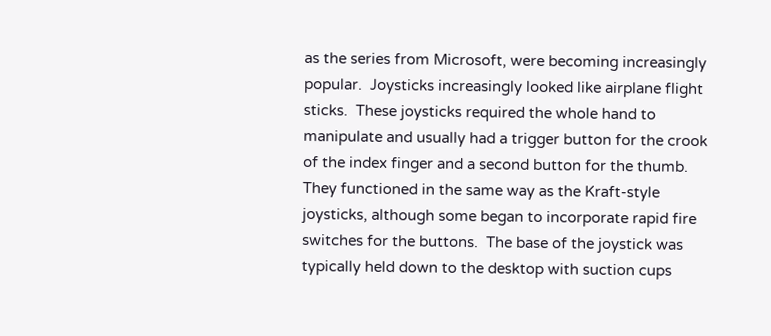as the series from Microsoft, were becoming increasingly popular.  Joysticks increasingly looked like airplane flight sticks.  These joysticks required the whole hand to manipulate and usually had a trigger button for the crook of the index finger and a second button for the thumb.  They functioned in the same way as the Kraft-style joysticks, although some began to incorporate rapid fire switches for the buttons.  The base of the joystick was typically held down to the desktop with suction cups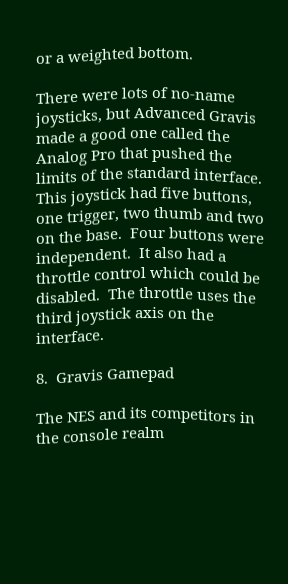or a weighted bottom.

There were lots of no-name joysticks, but Advanced Gravis made a good one called the Analog Pro that pushed the limits of the standard interface.  This joystick had five buttons, one trigger, two thumb and two on the base.  Four buttons were independent.  It also had a throttle control which could be disabled.  The throttle uses the third joystick axis on the interface.

8.  Gravis Gamepad

The NES and its competitors in the console realm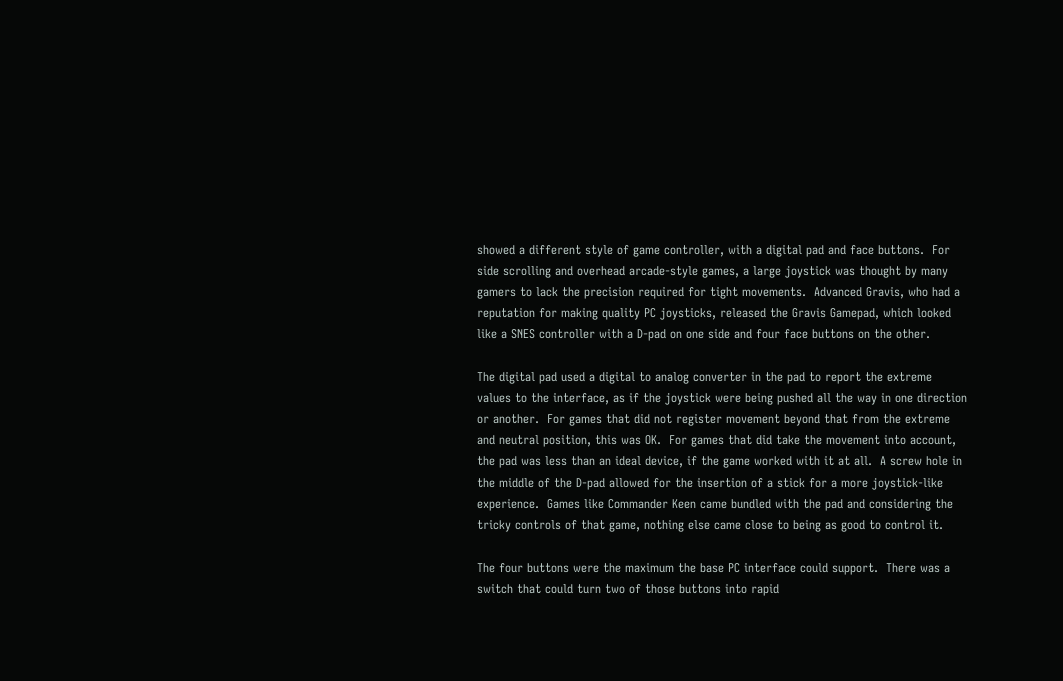showed a different style of game controller, with a digital pad and face buttons.  For side scrolling and overhead arcade-style games, a large joystick was thought by many gamers to lack the precision required for tight movements.  Advanced Gravis, who had a reputation for making quality PC joysticks, released the Gravis Gamepad, which looked like a SNES controller with a D-pad on one side and four face buttons on the other.

The digital pad used a digital to analog converter in the pad to report the extreme values to the interface, as if the joystick were being pushed all the way in one direction or another.  For games that did not register movement beyond that from the extreme and neutral position, this was OK.  For games that did take the movement into account, the pad was less than an ideal device, if the game worked with it at all.  A screw hole in the middle of the D-pad allowed for the insertion of a stick for a more joystick-like experience.  Games like Commander Keen came bundled with the pad and considering the tricky controls of that game, nothing else came close to being as good to control it.

The four buttons were the maximum the base PC interface could support.  There was a switch that could turn two of those buttons into rapid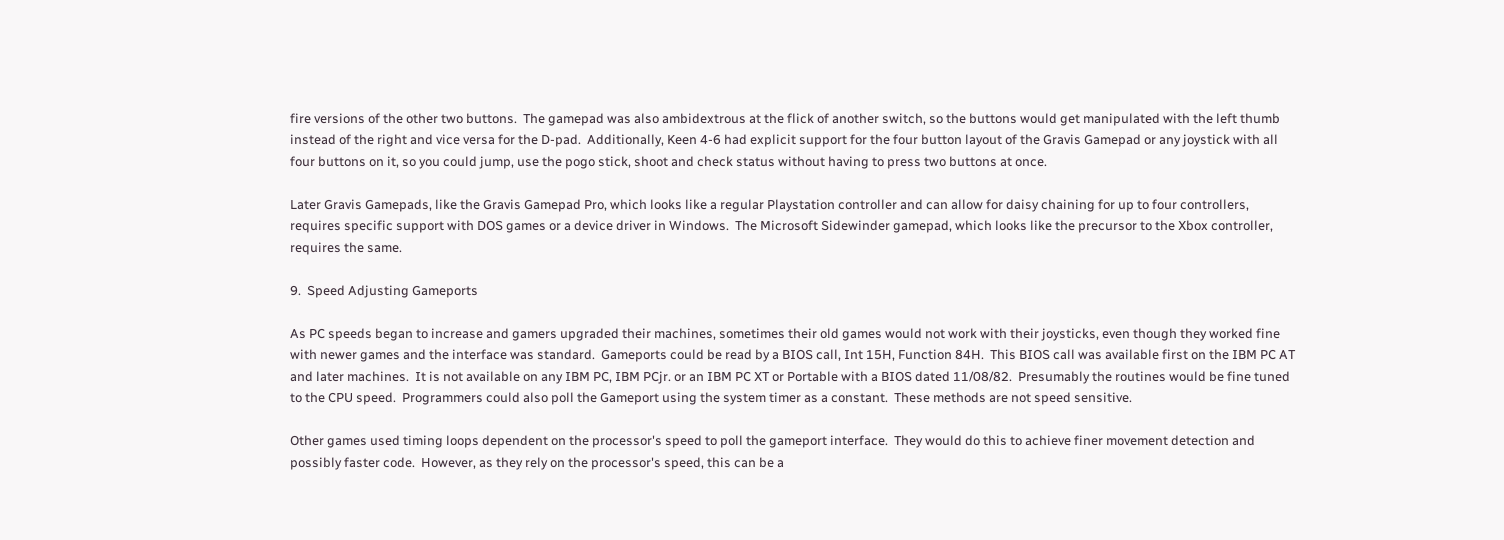fire versions of the other two buttons.  The gamepad was also ambidextrous at the flick of another switch, so the buttons would get manipulated with the left thumb instead of the right and vice versa for the D-pad.  Additionally, Keen 4-6 had explicit support for the four button layout of the Gravis Gamepad or any joystick with all four buttons on it, so you could jump, use the pogo stick, shoot and check status without having to press two buttons at once.

Later Gravis Gamepads, like the Gravis Gamepad Pro, which looks like a regular Playstation controller and can allow for daisy chaining for up to four controllers, requires specific support with DOS games or a device driver in Windows.  The Microsoft Sidewinder gamepad, which looks like the precursor to the Xbox controller, requires the same.

9.  Speed Adjusting Gameports

As PC speeds began to increase and gamers upgraded their machines, sometimes their old games would not work with their joysticks, even though they worked fine with newer games and the interface was standard.  Gameports could be read by a BIOS call, Int 15H, Function 84H.  This BIOS call was available first on the IBM PC AT and later machines.  It is not available on any IBM PC, IBM PCjr. or an IBM PC XT or Portable with a BIOS dated 11/08/82.  Presumably the routines would be fine tuned to the CPU speed.  Programmers could also poll the Gameport using the system timer as a constant.  These methods are not speed sensitive.

Other games used timing loops dependent on the processor's speed to poll the gameport interface.  They would do this to achieve finer movement detection and possibly faster code.  However, as they rely on the processor's speed, this can be a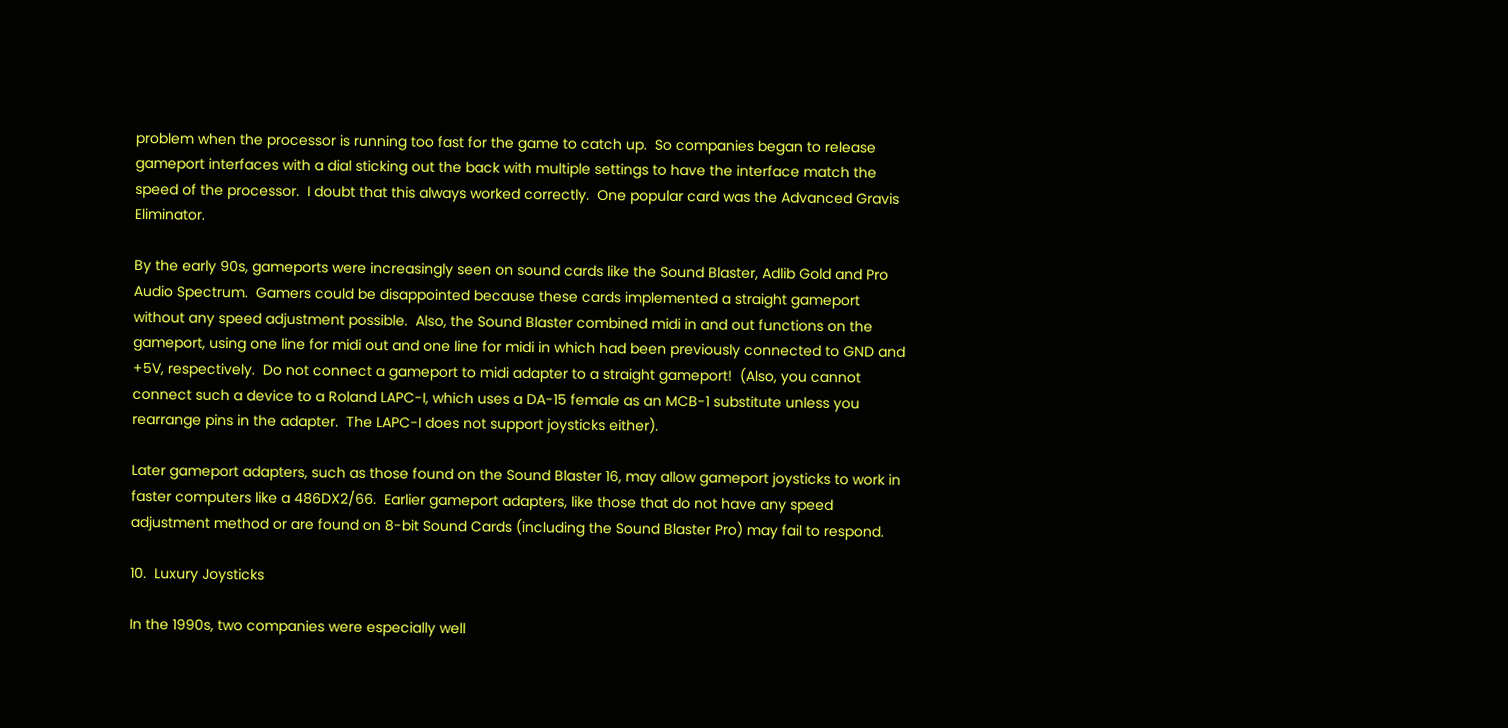problem when the processor is running too fast for the game to catch up.  So companies began to release gameport interfaces with a dial sticking out the back with multiple settings to have the interface match the speed of the processor.  I doubt that this always worked correctly.  One popular card was the Advanced Gravis Eliminator.

By the early 90s, gameports were increasingly seen on sound cards like the Sound Blaster, Adlib Gold and Pro Audio Spectrum.  Gamers could be disappointed because these cards implemented a straight gameport without any speed adjustment possible.  Also, the Sound Blaster combined midi in and out functions on the gameport, using one line for midi out and one line for midi in which had been previously connected to GND and +5V, respectively.  Do not connect a gameport to midi adapter to a straight gameport!  (Also, you cannot connect such a device to a Roland LAPC-I, which uses a DA-15 female as an MCB-1 substitute unless you rearrange pins in the adapter.  The LAPC-I does not support joysticks either).

Later gameport adapters, such as those found on the Sound Blaster 16, may allow gameport joysticks to work in faster computers like a 486DX2/66.  Earlier gameport adapters, like those that do not have any speed adjustment method or are found on 8-bit Sound Cards (including the Sound Blaster Pro) may fail to respond.

10.  Luxury Joysticks

In the 1990s, two companies were especially well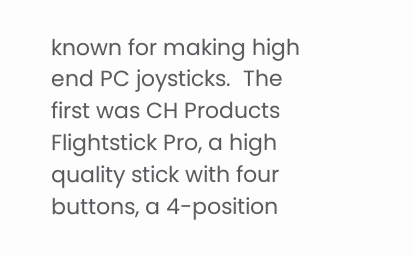known for making high end PC joysticks.  The first was CH Products Flightstick Pro, a high quality stick with four buttons, a 4-position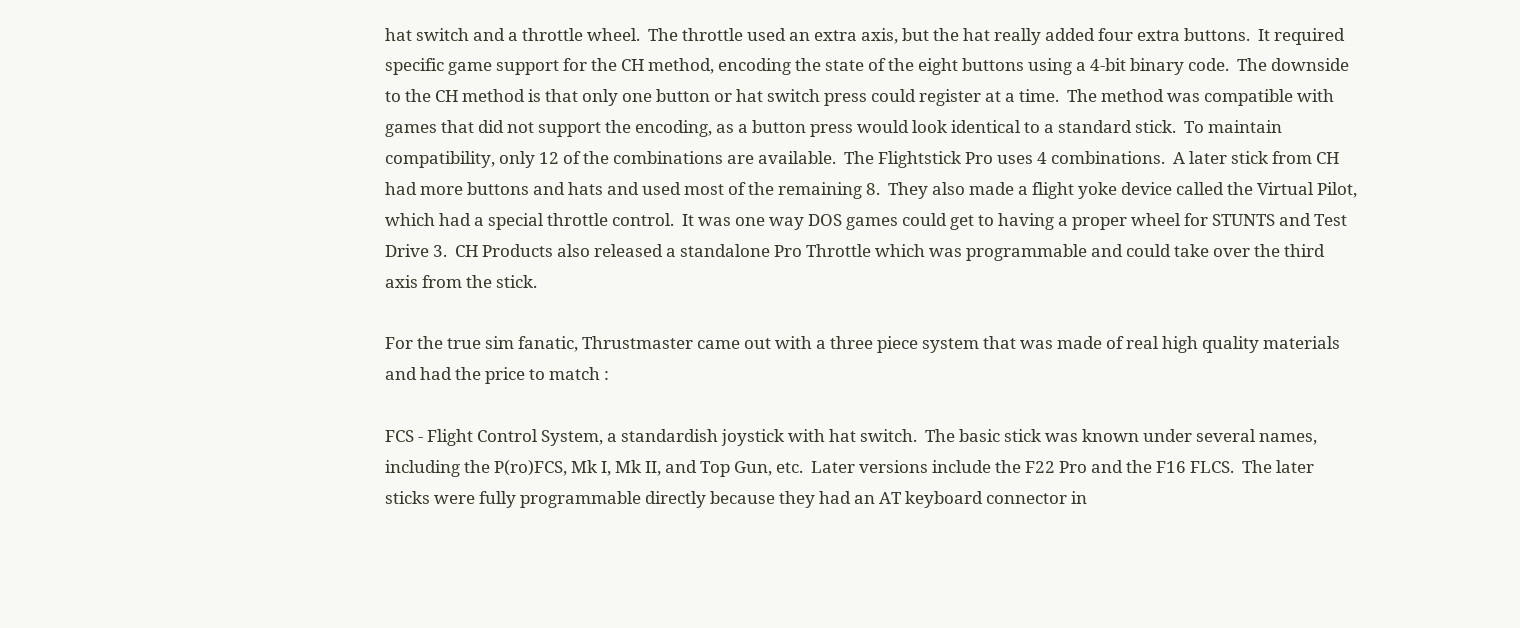hat switch and a throttle wheel.  The throttle used an extra axis, but the hat really added four extra buttons.  It required specific game support for the CH method, encoding the state of the eight buttons using a 4-bit binary code.  The downside to the CH method is that only one button or hat switch press could register at a time.  The method was compatible with games that did not support the encoding, as a button press would look identical to a standard stick.  To maintain compatibility, only 12 of the combinations are available.  The Flightstick Pro uses 4 combinations.  A later stick from CH had more buttons and hats and used most of the remaining 8.  They also made a flight yoke device called the Virtual Pilot, which had a special throttle control.  It was one way DOS games could get to having a proper wheel for STUNTS and Test Drive 3.  CH Products also released a standalone Pro Throttle which was programmable and could take over the third axis from the stick.

For the true sim fanatic, Thrustmaster came out with a three piece system that was made of real high quality materials and had the price to match :

FCS - Flight Control System, a standardish joystick with hat switch.  The basic stick was known under several names, including the P(ro)FCS, Mk I, Mk II, and Top Gun, etc.  Later versions include the F22 Pro and the F16 FLCS.  The later sticks were fully programmable directly because they had an AT keyboard connector in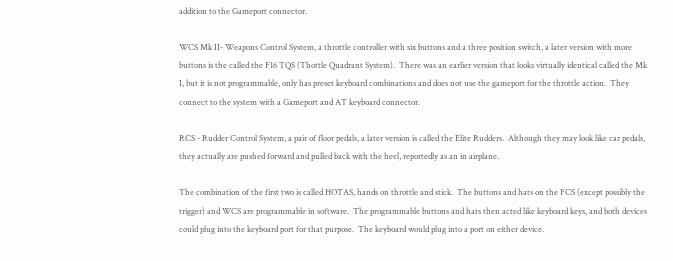addition to the Gameport connector.

WCS Mk II- Weapons Control System, a throttle controller with six buttons and a three position switch, a later version with more buttons is the called the F16 TQS (Thottle Quadrant System).  There was an earlier version that looks virtually identical called the Mk I, but it is not programmable, only has preset keyboard combinations and does not use the gameport for the throttle action.  They connect to the system with a Gameport and AT keyboard connector.

RCS - Rudder Control System, a pair of floor pedals, a later version is called the Elite Rudders.  Although they may look like car pedals, they actually are pushed forward and pulled back with the heel, reportedly as an in airplane.

The combination of the first two is called HOTAS, hands on throttle and stick.  The buttons and hats on the FCS (except possibly the trigger) and WCS are programmable in software.  The programmable buttons and hats then acted like keyboard keys, and both devices could plug into the keyboard port for that purpose.  The keyboard would plug into a port on either device.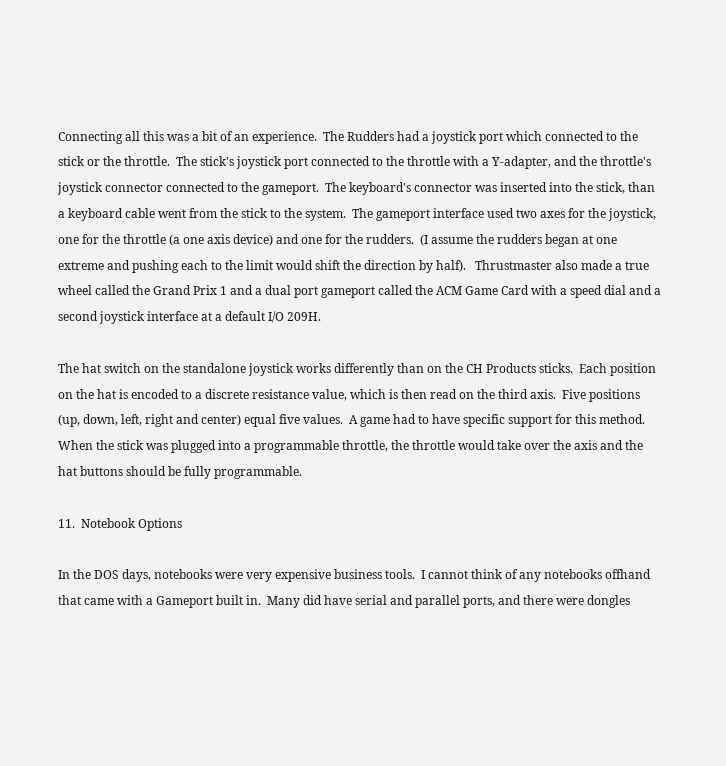Connecting all this was a bit of an experience.  The Rudders had a joystick port which connected to the stick or the throttle.  The stick's joystick port connected to the throttle with a Y-adapter, and the throttle's joystick connector connected to the gameport.  The keyboard's connector was inserted into the stick, than a keyboard cable went from the stick to the system.  The gameport interface used two axes for the joystick, one for the throttle (a one axis device) and one for the rudders.  (I assume the rudders began at one extreme and pushing each to the limit would shift the direction by half).   Thrustmaster also made a true wheel called the Grand Prix 1 and a dual port gameport called the ACM Game Card with a speed dial and a second joystick interface at a default I/O 209H.

The hat switch on the standalone joystick works differently than on the CH Products sticks.  Each position on the hat is encoded to a discrete resistance value, which is then read on the third axis.  Five positions (up, down, left, right and center) equal five values.  A game had to have specific support for this method.  When the stick was plugged into a programmable throttle, the throttle would take over the axis and the hat buttons should be fully programmable.

11.  Notebook Options

In the DOS days, notebooks were very expensive business tools.  I cannot think of any notebooks offhand that came with a Gameport built in.  Many did have serial and parallel ports, and there were dongles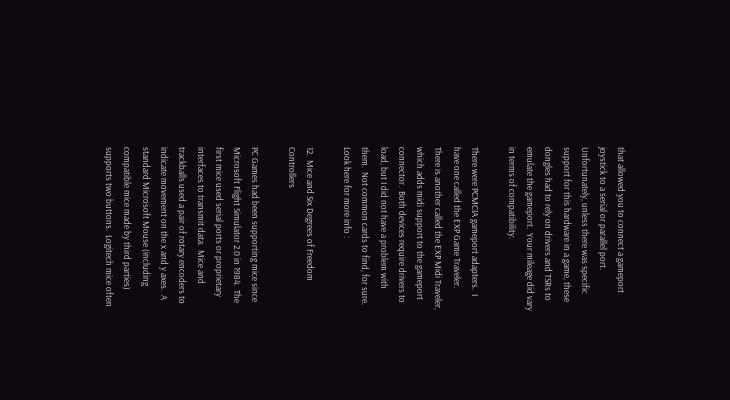that allowed you to connect a gameport joystick to a serial or parallel port.  Unfortunately, unless there was specific support for this hardware in a game, these dongles had to rely on drivers and TSRs to emulate the gameport.  Your mileage did vary in terms of compatibility.

There were PCMCIA gameport adapters.  I have one called the EXP Game Traveler.  There is another called the EXP Midi Traveler, which adds midi support to the gameport connector.  Both devices require drivers to load, but I did not have a problem with them.  Not common cards to find, for sure.  Look here for more info :

12.  Mice and Six Degrees of Freedom Controllers

PC Games had been supporting mice since Microsoft Flight Simulator 2.0 in 1984.  The first mice used serial ports or proprietary interfaces to transmit data.  Mice and trackballs used a pair of rotary encoders to indicate movement on the x and y axes.  A standard Microsoft Mouse (including compatible mice made by third parties) supports two buttons.  Logitech mice often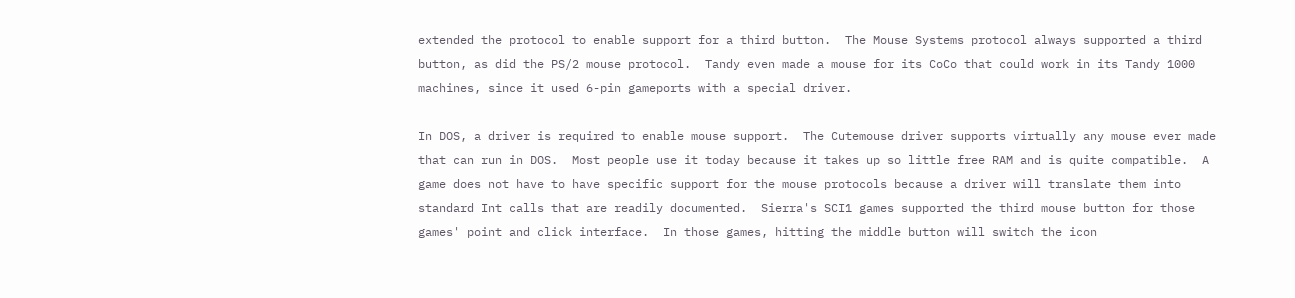extended the protocol to enable support for a third button.  The Mouse Systems protocol always supported a third button, as did the PS/2 mouse protocol.  Tandy even made a mouse for its CoCo that could work in its Tandy 1000 machines, since it used 6-pin gameports with a special driver.

In DOS, a driver is required to enable mouse support.  The Cutemouse driver supports virtually any mouse ever made that can run in DOS.  Most people use it today because it takes up so little free RAM and is quite compatible.  A game does not have to have specific support for the mouse protocols because a driver will translate them into standard Int calls that are readily documented.  Sierra's SCI1 games supported the third mouse button for those games' point and click interface.  In those games, hitting the middle button will switch the icon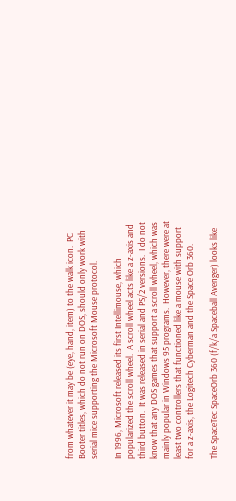from whatever it may be (eye, hand, item) to the walk icon.  PC Booter titles, which do not run on DOS, should only work with serial mice supporting the Microsoft Mouse protocol.

In 1996, Microsoft released its first Intellimouse, which popularized the scroll wheel.  A scroll wheel acts like a z-axis and third button.  It was released in serial and PS/2 versions.  I do not know that any DOS games that support a scroll wheel, which was mainly popular in Windows 95 programs.  However, there were at least two controllers that functioned like a mouse with support for a z-axis, the Logitech Cyberman and the Space Orb 360.

The SpaceTec SpaceOrb 360 (f/k/a Spaceball Avenger) looks like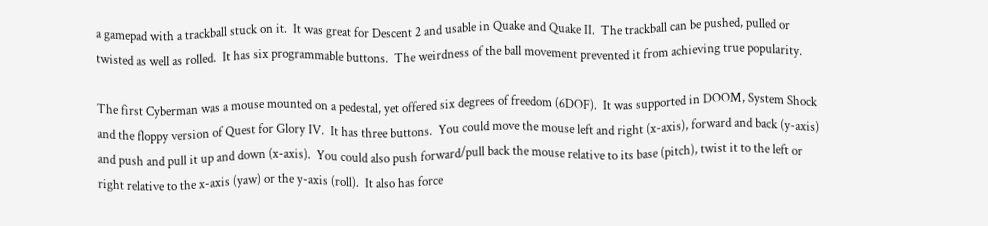a gamepad with a trackball stuck on it.  It was great for Descent 2 and usable in Quake and Quake II.  The trackball can be pushed, pulled or twisted as well as rolled.  It has six programmable buttons.  The weirdness of the ball movement prevented it from achieving true popularity.

The first Cyberman was a mouse mounted on a pedestal, yet offered six degrees of freedom (6DOF).  It was supported in DOOM, System Shock and the floppy version of Quest for Glory IV.  It has three buttons.  You could move the mouse left and right (x-axis), forward and back (y-axis) and push and pull it up and down (x-axis).  You could also push forward/pull back the mouse relative to its base (pitch), twist it to the left or right relative to the x-axis (yaw) or the y-axis (roll).  It also has force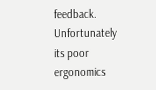feedback.  Unfortunately its poor ergonomics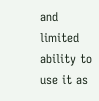and limited ability to use it as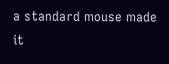a standard mouse made it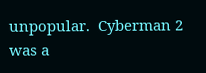unpopular.  Cyberman 2 was a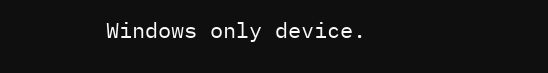Windows only device.